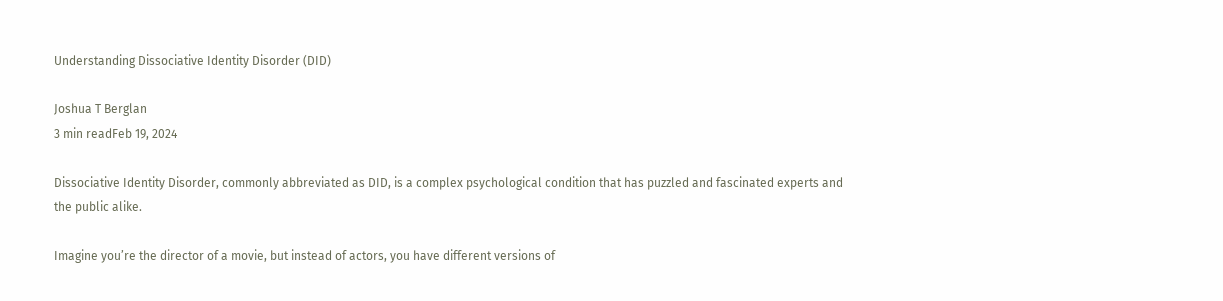Understanding Dissociative Identity Disorder (DID)

Joshua T Berglan
3 min readFeb 19, 2024

Dissociative Identity Disorder, commonly abbreviated as DID, is a complex psychological condition that has puzzled and fascinated experts and the public alike.

Imagine you’re the director of a movie, but instead of actors, you have different versions of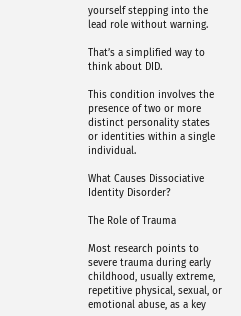yourself stepping into the lead role without warning.

That’s a simplified way to think about DID.

This condition involves the presence of two or more distinct personality states or identities within a single individual.

What Causes Dissociative Identity Disorder?

The Role of Trauma

Most research points to severe trauma during early childhood, usually extreme, repetitive physical, sexual, or emotional abuse, as a key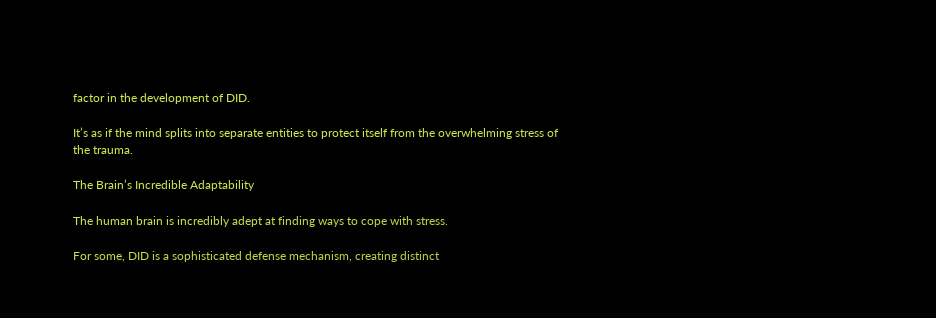factor in the development of DID.

It’s as if the mind splits into separate entities to protect itself from the overwhelming stress of the trauma.

The Brain’s Incredible Adaptability

The human brain is incredibly adept at finding ways to cope with stress.

For some, DID is a sophisticated defense mechanism, creating distinct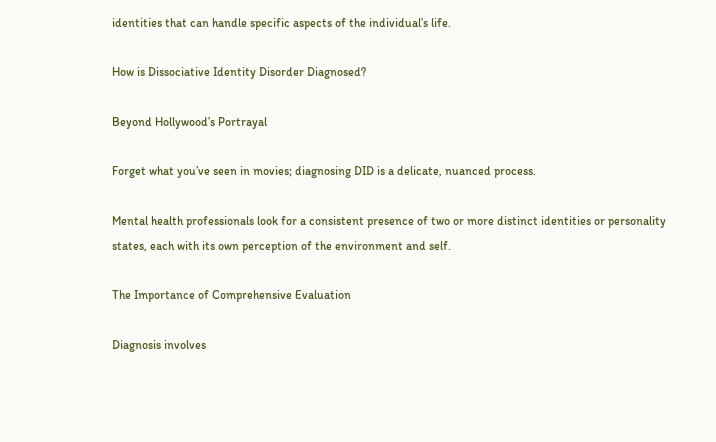identities that can handle specific aspects of the individual’s life.

How is Dissociative Identity Disorder Diagnosed?

Beyond Hollywood’s Portrayal

Forget what you’ve seen in movies; diagnosing DID is a delicate, nuanced process.

Mental health professionals look for a consistent presence of two or more distinct identities or personality states, each with its own perception of the environment and self.

The Importance of Comprehensive Evaluation

Diagnosis involves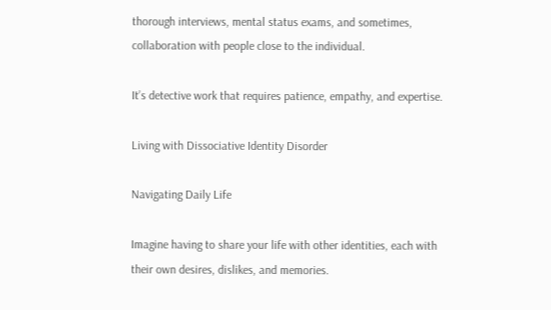thorough interviews, mental status exams, and sometimes, collaboration with people close to the individual.

It’s detective work that requires patience, empathy, and expertise.

Living with Dissociative Identity Disorder

Navigating Daily Life

Imagine having to share your life with other identities, each with their own desires, dislikes, and memories.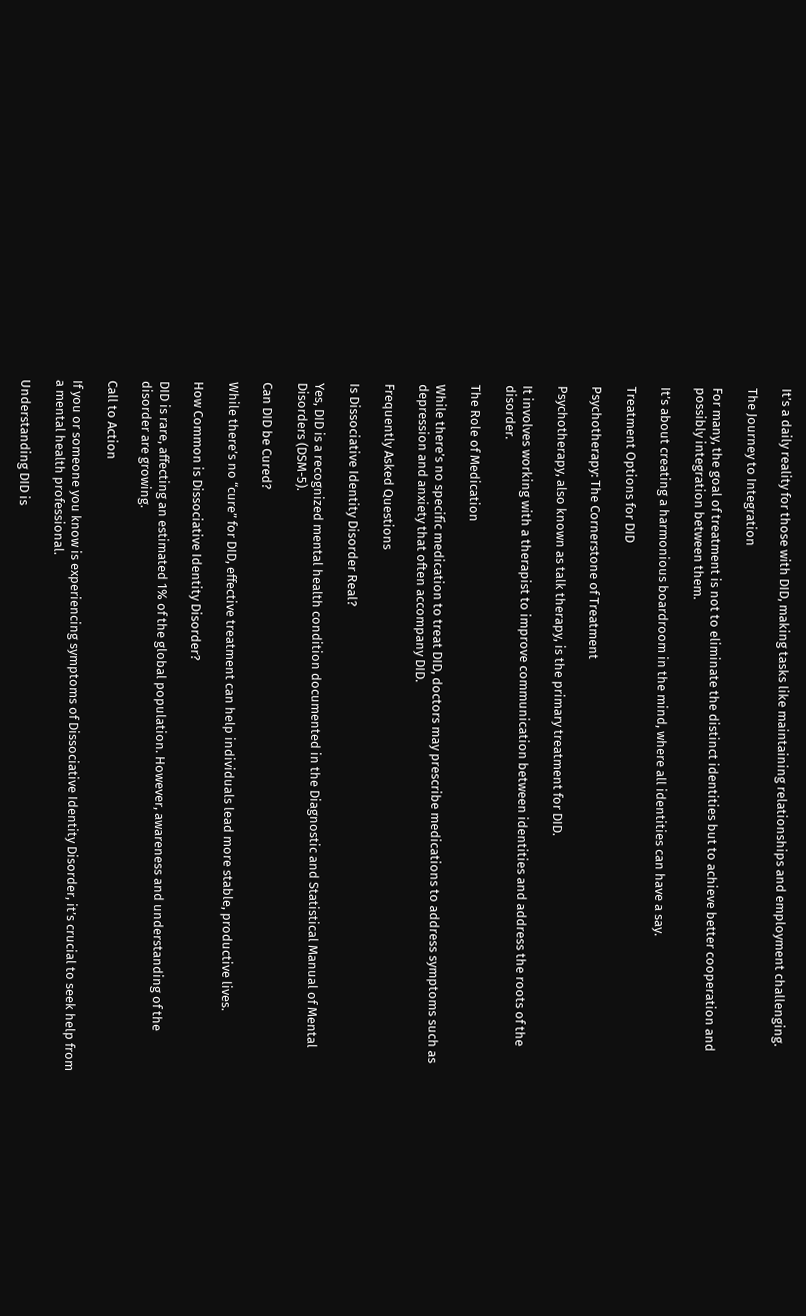It’s a daily reality for those with DID, making tasks like maintaining relationships and employment challenging.

The Journey to Integration

For many, the goal of treatment is not to eliminate the distinct identities but to achieve better cooperation and possibly integration between them.

It’s about creating a harmonious boardroom in the mind, where all identities can have a say.

Treatment Options for DID

Psychotherapy: The Cornerstone of Treatment

Psychotherapy, also known as talk therapy, is the primary treatment for DID.

It involves working with a therapist to improve communication between identities and address the roots of the disorder.

The Role of Medication

While there’s no specific medication to treat DID, doctors may prescribe medications to address symptoms such as depression and anxiety that often accompany DID.

Frequently Asked Questions

Is Dissociative Identity Disorder Real?

Yes, DID is a recognized mental health condition documented in the Diagnostic and Statistical Manual of Mental Disorders (DSM-5).

Can DID be Cured?

While there’s no “cure” for DID, effective treatment can help individuals lead more stable, productive lives.

How Common is Dissociative Identity Disorder?

DID is rare, affecting an estimated 1% of the global population. However, awareness and understanding of the disorder are growing.

Call to Action

If you or someone you know is experiencing symptoms of Dissociative Identity Disorder, it’s crucial to seek help from a mental health professional.

Understanding DID is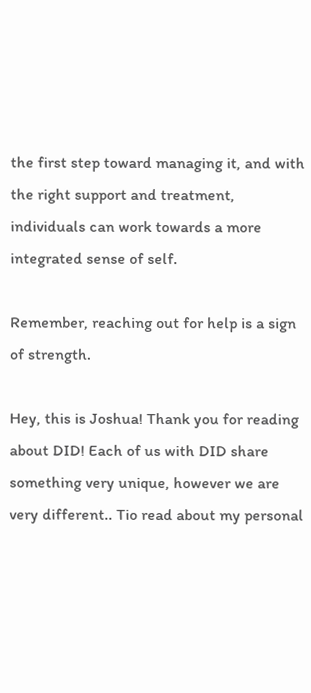the first step toward managing it, and with the right support and treatment, individuals can work towards a more integrated sense of self.

Remember, reaching out for help is a sign of strength.

Hey, this is Joshua! Thank you for reading about DID! Each of us with DID share something very unique, however we are very different.. Tio read about my personal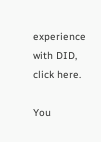experience with DID, click here.

You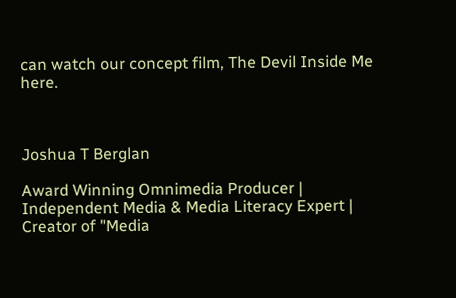can watch our concept film, The Devil Inside Me here.



Joshua T Berglan

Award Winning Omnimedia Producer | Independent Media & Media Literacy Expert | Creator of "Media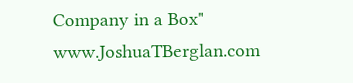Company in a Box" www.JoshuaTBerglan.com